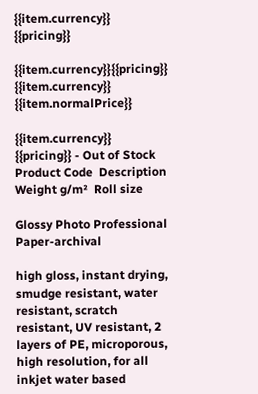{{item.currency}} {{pricing}}

{{item.currency}}{{pricing}} {{item.currency}} {{item.normalPrice}}

{{item.currency}} {{pricing}} - Out of Stock
Product Code  Description  Weight g/m²  Roll size

Glossy Photo Professional Paper-archival

high gloss, instant drying, smudge resistant, water resistant, scratch resistant, UV resistant, 2 layers of PE, microporous, high resolution, for all inkjet water based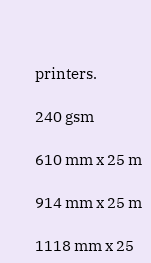printers.

240 gsm

610 mm x 25 m

914 mm x 25 m

1118 mm x 25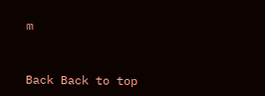m


Back Back to top